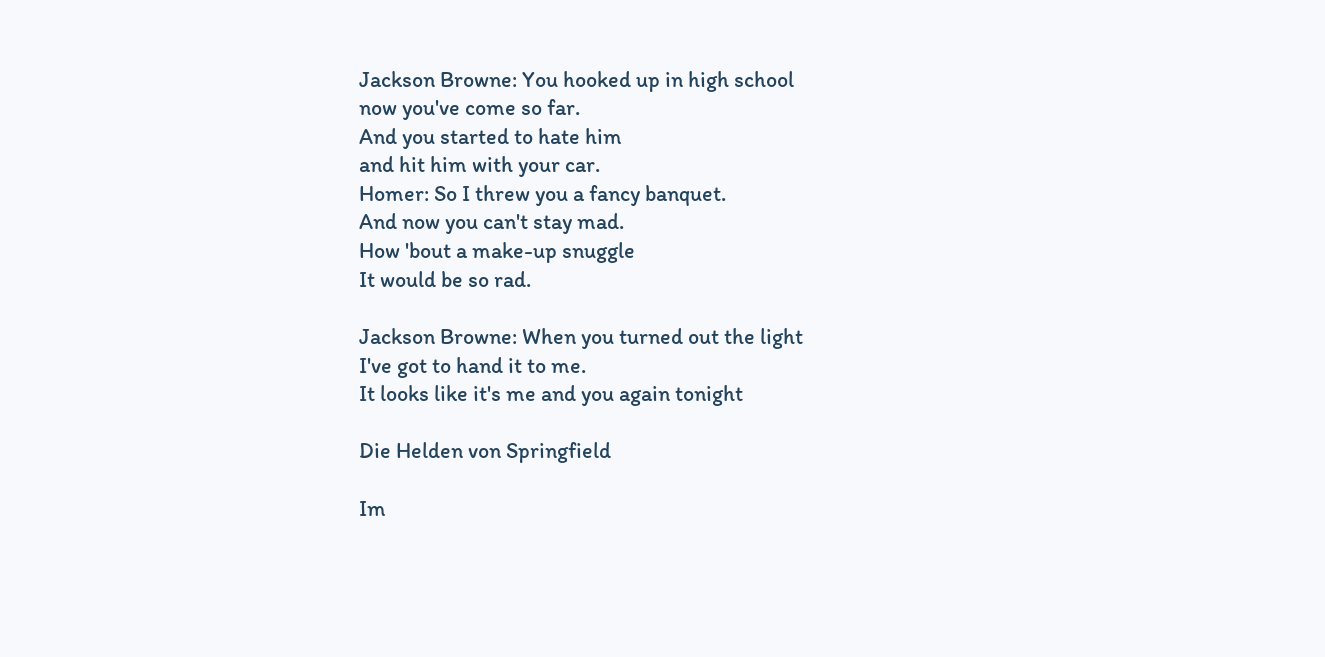Jackson Browne: You hooked up in high school
now you've come so far.
And you started to hate him
and hit him with your car.
Homer: So I threw you a fancy banquet.
And now you can't stay mad.
How 'bout a make-up snuggle
It would be so rad.

Jackson Browne: When you turned out the light
I've got to hand it to me.
It looks like it's me and you again tonight

Die Helden von Springfield

Im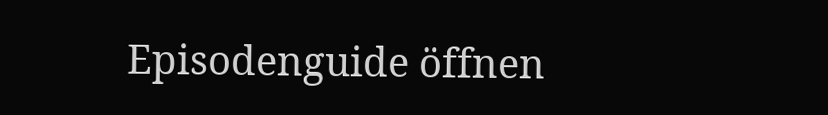Episodenguide öffnen